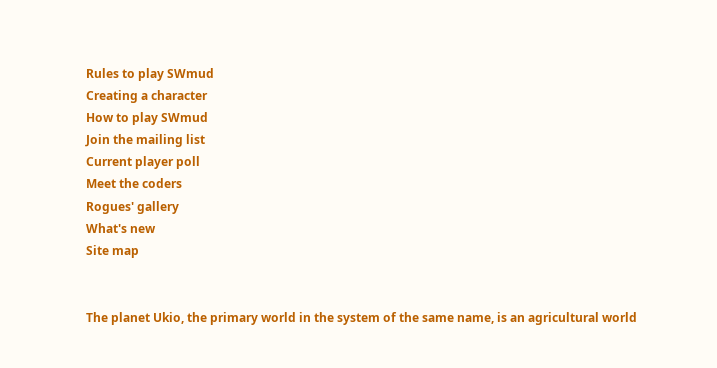Rules to play SWmud
Creating a character
How to play SWmud
Join the mailing list
Current player poll
Meet the coders
Rogues' gallery
What's new
Site map


The planet Ukio, the primary world in the system of the same name, is an agricultural world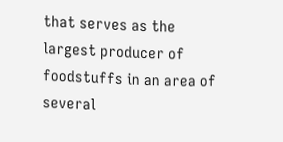that serves as the largest producer of foodstuffs in an area of several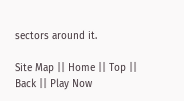sectors around it.

Site Map || Home || Top || Back || Play Now